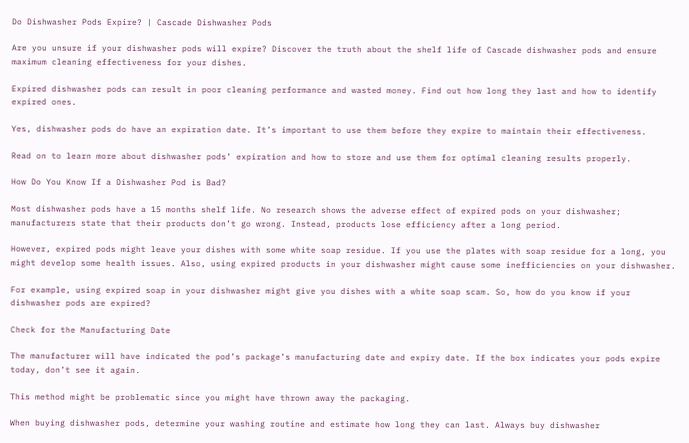Do Dishwasher Pods Expire? | Cascade Dishwasher Pods

Are you unsure if your dishwasher pods will expire? Discover the truth about the shelf life of Cascade dishwasher pods and ensure maximum cleaning effectiveness for your dishes.

Expired dishwasher pods can result in poor cleaning performance and wasted money. Find out how long they last and how to identify expired ones.

Yes, dishwasher pods do have an expiration date. It’s important to use them before they expire to maintain their effectiveness.

Read on to learn more about dishwasher pods’ expiration and how to store and use them for optimal cleaning results properly.

How Do You Know If a Dishwasher Pod is Bad?

Most dishwasher pods have a 15 months shelf life. No research shows the adverse effect of expired pods on your dishwasher; manufacturers state that their products don’t go wrong. Instead, products lose efficiency after a long period.

However, expired pods might leave your dishes with some white soap residue. If you use the plates with soap residue for a long, you might develop some health issues. Also, using expired products in your dishwasher might cause some inefficiencies on your dishwasher.

For example, using expired soap in your dishwasher might give you dishes with a white soap scam. So, how do you know if your dishwasher pods are expired?

Check for the Manufacturing Date

The manufacturer will have indicated the pod’s package’s manufacturing date and expiry date. If the box indicates your pods expire today, don’t see it again.

This method might be problematic since you might have thrown away the packaging.

When buying dishwasher pods, determine your washing routine and estimate how long they can last. Always buy dishwasher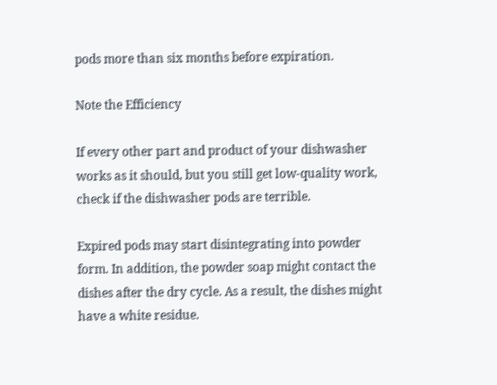pods more than six months before expiration.

Note the Efficiency

If every other part and product of your dishwasher works as it should, but you still get low-quality work, check if the dishwasher pods are terrible.

Expired pods may start disintegrating into powder form. In addition, the powder soap might contact the dishes after the dry cycle. As a result, the dishes might have a white residue.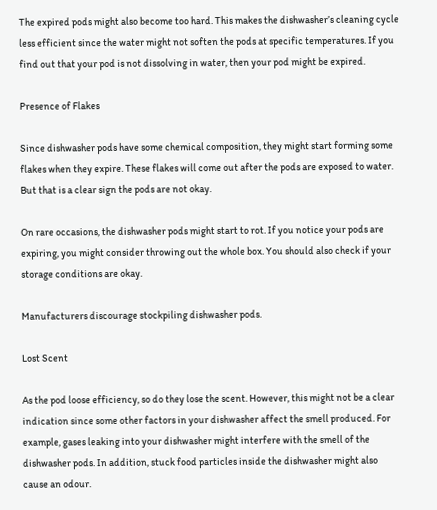The expired pods might also become too hard. This makes the dishwasher’s cleaning cycle less efficient since the water might not soften the pods at specific temperatures. If you find out that your pod is not dissolving in water, then your pod might be expired.

Presence of Flakes

Since dishwasher pods have some chemical composition, they might start forming some flakes when they expire. These flakes will come out after the pods are exposed to water. But that is a clear sign the pods are not okay.

On rare occasions, the dishwasher pods might start to rot. If you notice your pods are expiring, you might consider throwing out the whole box. You should also check if your storage conditions are okay.

Manufacturers discourage stockpiling dishwasher pods.

Lost Scent

As the pod loose efficiency, so do they lose the scent. However, this might not be a clear indication since some other factors in your dishwasher affect the smell produced. For example, gases leaking into your dishwasher might interfere with the smell of the dishwasher pods. In addition, stuck food particles inside the dishwasher might also cause an odour.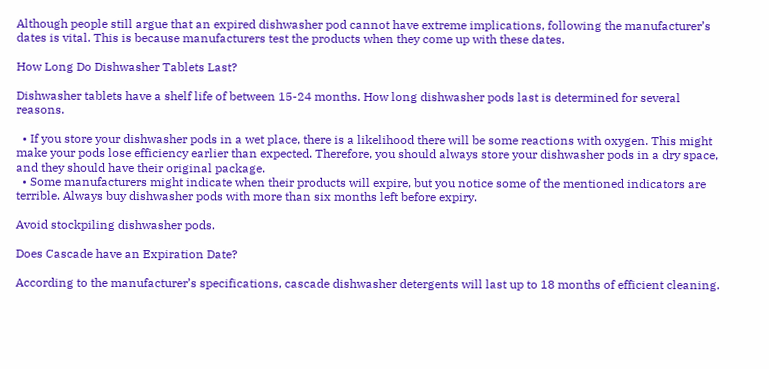Although people still argue that an expired dishwasher pod cannot have extreme implications, following the manufacturer’s dates is vital. This is because manufacturers test the products when they come up with these dates.

How Long Do Dishwasher Tablets Last?

Dishwasher tablets have a shelf life of between 15-24 months. How long dishwasher pods last is determined for several reasons.

  • If you store your dishwasher pods in a wet place, there is a likelihood there will be some reactions with oxygen. This might make your pods lose efficiency earlier than expected. Therefore, you should always store your dishwasher pods in a dry space, and they should have their original package.
  • Some manufacturers might indicate when their products will expire, but you notice some of the mentioned indicators are terrible. Always buy dishwasher pods with more than six months left before expiry.

Avoid stockpiling dishwasher pods.

Does Cascade have an Expiration Date?

According to the manufacturer’s specifications, cascade dishwasher detergents will last up to 18 months of efficient cleaning.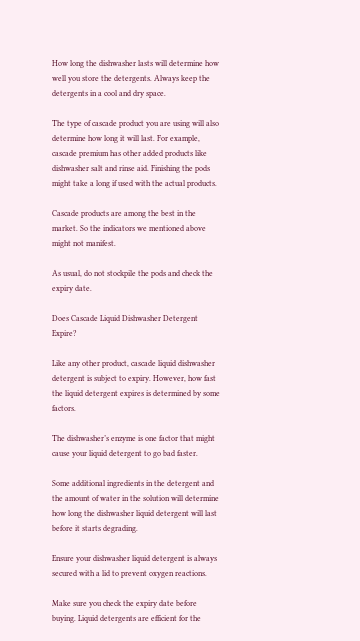How long the dishwasher lasts will determine how well you store the detergents. Always keep the detergents in a cool and dry space.

The type of cascade product you are using will also determine how long it will last. For example, cascade premium has other added products like dishwasher salt and rinse aid. Finishing the pods might take a long if used with the actual products.

Cascade products are among the best in the market. So the indicators we mentioned above might not manifest.

As usual, do not stockpile the pods and check the expiry date.

Does Cascade Liquid Dishwasher Detergent Expire?

Like any other product, cascade liquid dishwasher detergent is subject to expiry. However, how fast the liquid detergent expires is determined by some factors.

The dishwasher’s enzyme is one factor that might cause your liquid detergent to go bad faster.

Some additional ingredients in the detergent and the amount of water in the solution will determine how long the dishwasher liquid detergent will last before it starts degrading.

Ensure your dishwasher liquid detergent is always secured with a lid to prevent oxygen reactions.

Make sure you check the expiry date before buying. Liquid detergents are efficient for the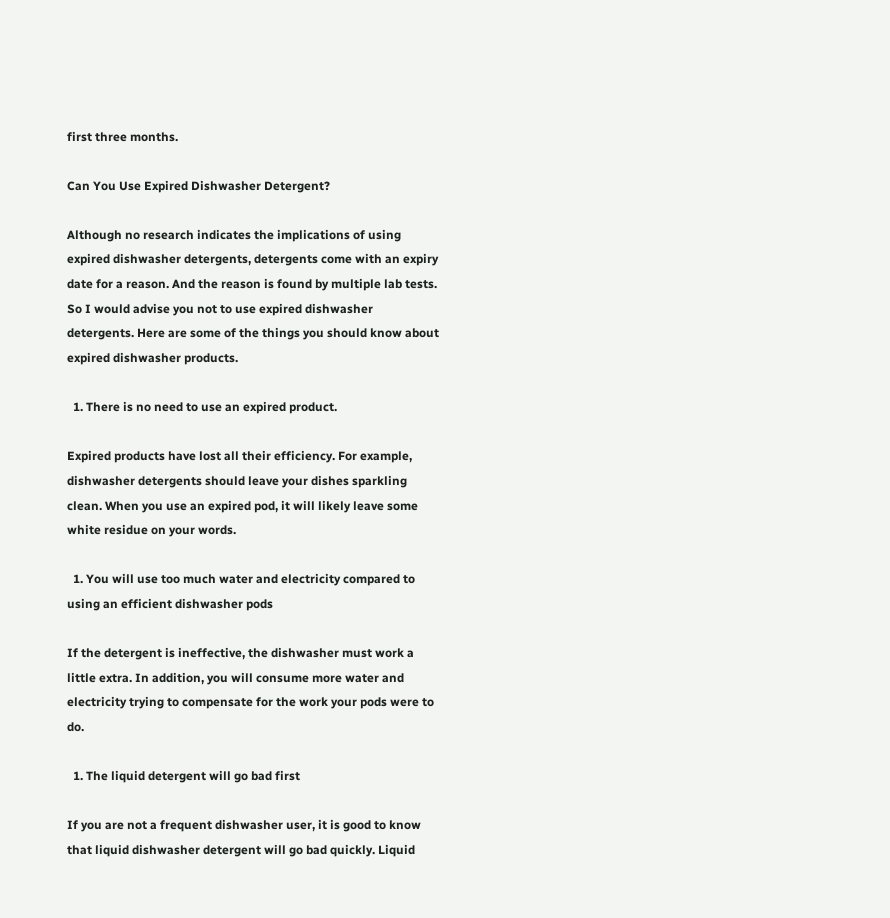first three months.

Can You Use Expired Dishwasher Detergent?

Although no research indicates the implications of using expired dishwasher detergents, detergents come with an expiry date for a reason. And the reason is found by multiple lab tests. So I would advise you not to use expired dishwasher detergents. Here are some of the things you should know about expired dishwasher products.

  1. There is no need to use an expired product.

Expired products have lost all their efficiency. For example, dishwasher detergents should leave your dishes sparkling clean. When you use an expired pod, it will likely leave some white residue on your words.

  1. You will use too much water and electricity compared to using an efficient dishwasher pods

If the detergent is ineffective, the dishwasher must work a little extra. In addition, you will consume more water and electricity trying to compensate for the work your pods were to do.

  1. The liquid detergent will go bad first

If you are not a frequent dishwasher user, it is good to know that liquid dishwasher detergent will go bad quickly. Liquid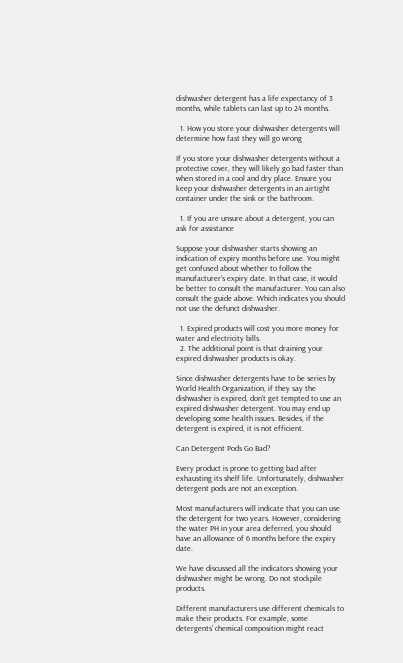dishwasher detergent has a life expectancy of 3 months, while tablets can last up to 24 months.

  1. How you store your dishwasher detergents will determine how fast they will go wrong

If you store your dishwasher detergents without a protective cover, they will likely go bad faster than when stored in a cool and dry place. Ensure you keep your dishwasher detergents in an airtight container under the sink or the bathroom.

  1. If you are unsure about a detergent, you can ask for assistance

Suppose your dishwasher starts showing an indication of expiry months before use. You might get confused about whether to follow the manufacturer’s expiry date. In that case, it would be better to consult the manufacturer. You can also consult the guide above. Which indicates you should not use the defunct dishwasher.

  1. Expired products will cost you more money for water and electricity bills.
  2. The additional point is that draining your expired dishwasher products is okay.

Since dishwasher detergents have to be series by World Health Organization, if they say the dishwasher is expired, don’t get tempted to use an expired dishwasher detergent. You may end up developing some health issues. Besides, if the detergent is expired, it is not efficient.

Can Detergent Pods Go Bad?

Every product is prone to getting bad after exhausting its shelf life. Unfortunately, dishwasher detergent pods are not an exception.

Most manufacturers will indicate that you can use the detergent for two years. However, considering the water PH in your area deferred, you should have an allowance of 6 months before the expiry date.

We have discussed all the indicators showing your dishwasher might be wrong. Do not stockpile products.

Different manufacturers use different chemicals to make their products. For example, some detergents’ chemical composition might react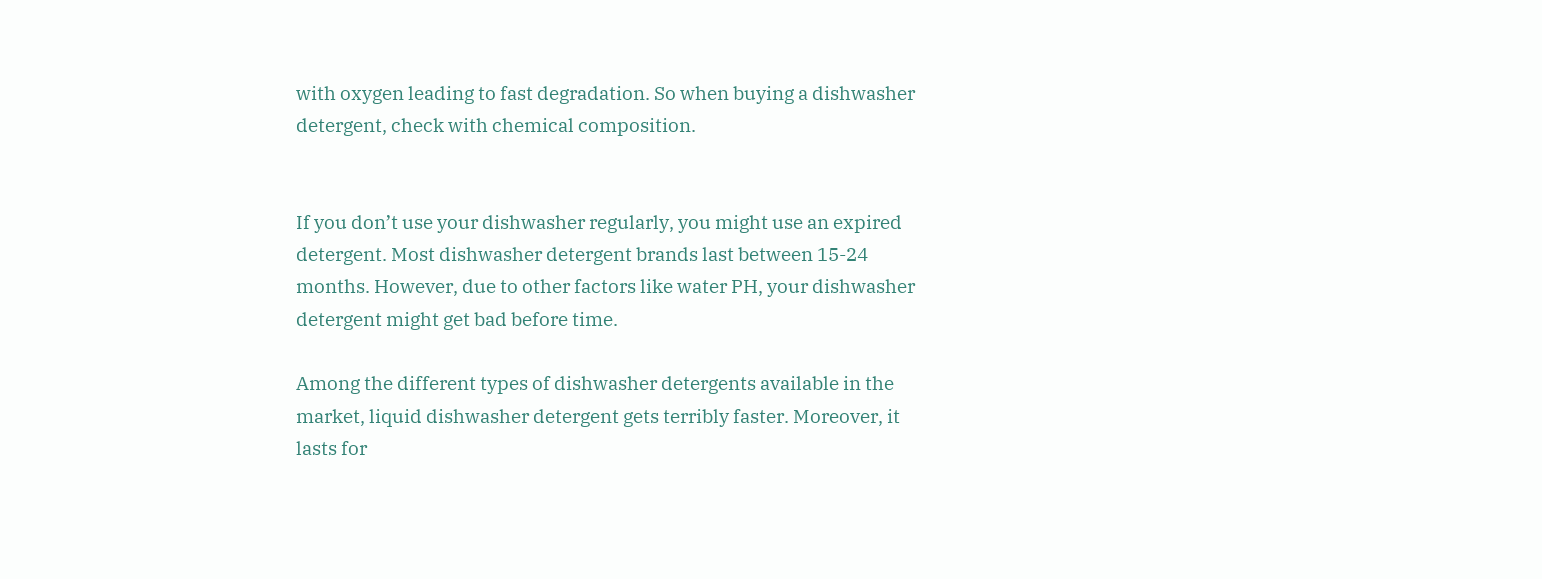with oxygen leading to fast degradation. So when buying a dishwasher detergent, check with chemical composition.


If you don’t use your dishwasher regularly, you might use an expired detergent. Most dishwasher detergent brands last between 15-24 months. However, due to other factors like water PH, your dishwasher detergent might get bad before time.

Among the different types of dishwasher detergents available in the market, liquid dishwasher detergent gets terribly faster. Moreover, it lasts for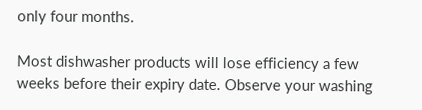only four months.

Most dishwasher products will lose efficiency a few weeks before their expiry date. Observe your washing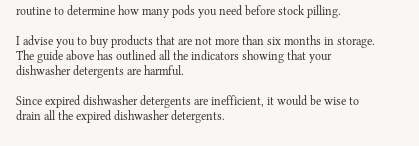routine to determine how many pods you need before stock pilling.

I advise you to buy products that are not more than six months in storage. The guide above has outlined all the indicators showing that your dishwasher detergents are harmful.

Since expired dishwasher detergents are inefficient, it would be wise to drain all the expired dishwasher detergents.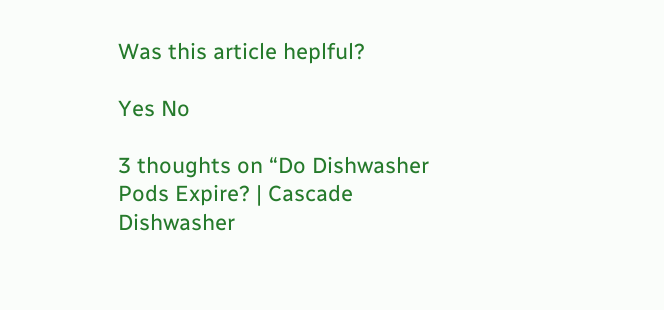Was this article heplful?

Yes No

3 thoughts on “Do Dishwasher Pods Expire? | Cascade Dishwasher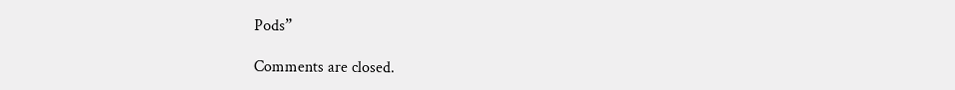Pods”

Comments are closed.